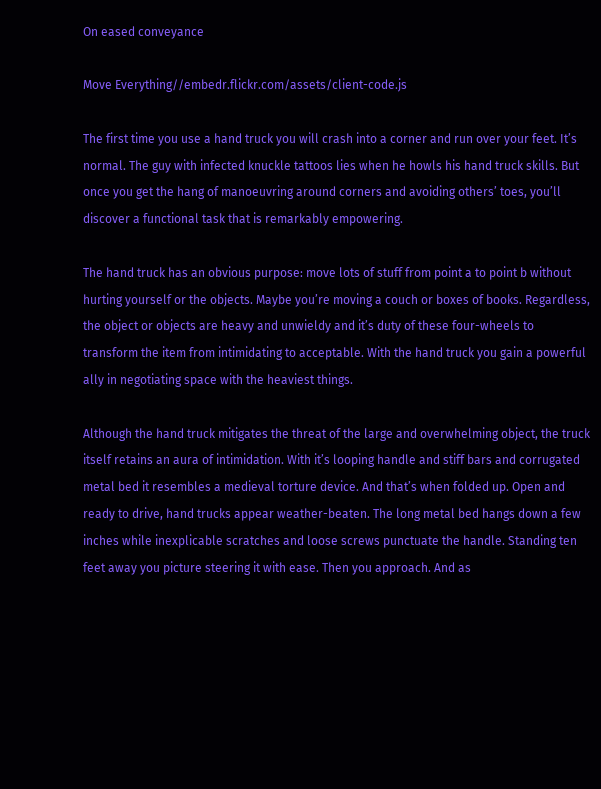On eased conveyance

Move Everything//embedr.flickr.com/assets/client-code.js

The first time you use a hand truck you will crash into a corner and run over your feet. It’s normal. The guy with infected knuckle tattoos lies when he howls his hand truck skills. But once you get the hang of manoeuvring around corners and avoiding others’ toes, you’ll discover a functional task that is remarkably empowering.

The hand truck has an obvious purpose: move lots of stuff from point a to point b without hurting yourself or the objects. Maybe you’re moving a couch or boxes of books. Regardless, the object or objects are heavy and unwieldy and it’s duty of these four-wheels to transform the item from intimidating to acceptable. With the hand truck you gain a powerful ally in negotiating space with the heaviest things.

Although the hand truck mitigates the threat of the large and overwhelming object, the truck itself retains an aura of intimidation. With it’s looping handle and stiff bars and corrugated metal bed it resembles a medieval torture device. And that’s when folded up. Open and ready to drive, hand trucks appear weather-beaten. The long metal bed hangs down a few inches while inexplicable scratches and loose screws punctuate the handle. Standing ten feet away you picture steering it with ease. Then you approach. And as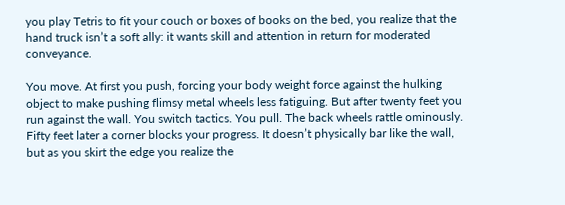you play Tetris to fit your couch or boxes of books on the bed, you realize that the hand truck isn’t a soft ally: it wants skill and attention in return for moderated conveyance.

You move. At first you push, forcing your body weight force against the hulking object to make pushing flimsy metal wheels less fatiguing. But after twenty feet you run against the wall. You switch tactics. You pull. The back wheels rattle ominously. Fifty feet later a corner blocks your progress. It doesn’t physically bar like the wall, but as you skirt the edge you realize the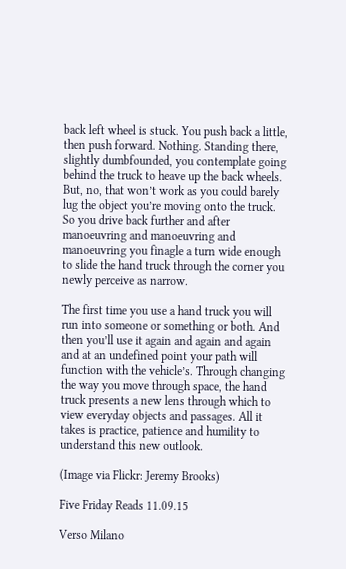back left wheel is stuck. You push back a little, then push forward. Nothing. Standing there, slightly dumbfounded, you contemplate going behind the truck to heave up the back wheels. But, no, that won’t work as you could barely lug the object you’re moving onto the truck. So you drive back further and after manoeuvring and manoeuvring and manoeuvring you finagle a turn wide enough to slide the hand truck through the corner you newly perceive as narrow.

The first time you use a hand truck you will run into someone or something or both. And then you’ll use it again and again and again and at an undefined point your path will function with the vehicle’s. Through changing the way you move through space, the hand truck presents a new lens through which to view everyday objects and passages. All it takes is practice, patience and humility to understand this new outlook.

(Image via Flickr: Jeremy Brooks)

Five Friday Reads 11.09.15

Verso Milano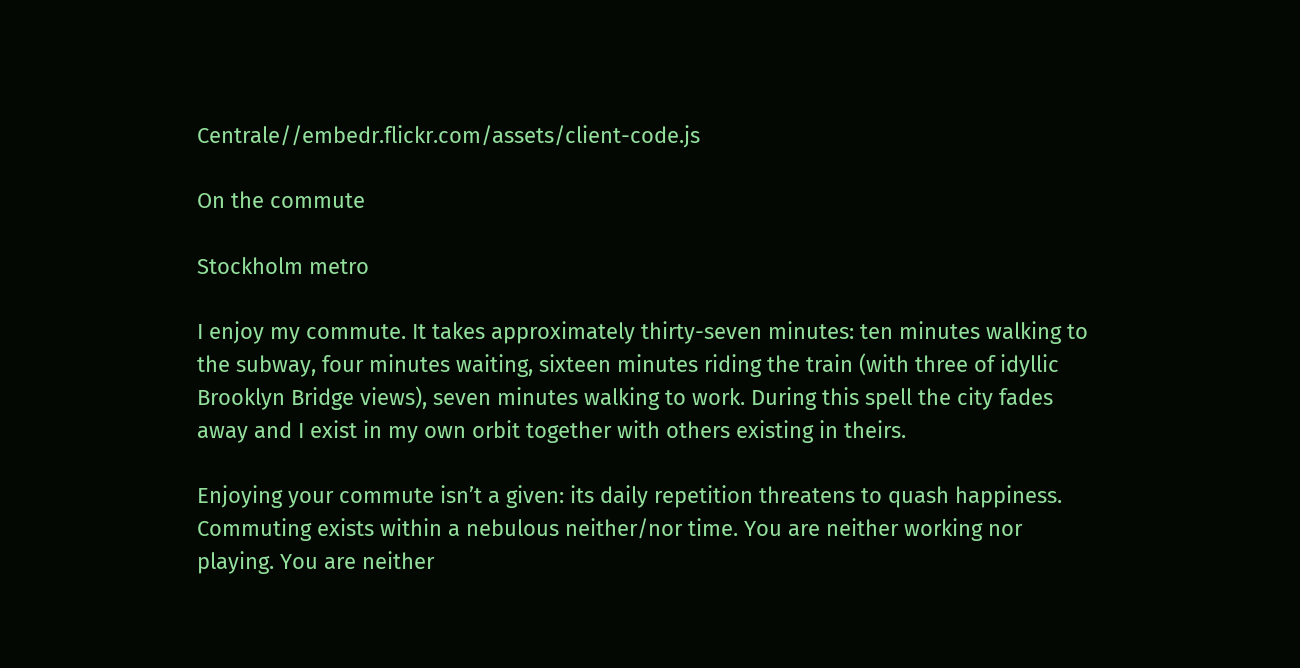Centrale//embedr.flickr.com/assets/client-code.js

On the commute

Stockholm metro

I enjoy my commute. It takes approximately thirty-seven minutes: ten minutes walking to the subway, four minutes waiting, sixteen minutes riding the train (with three of idyllic Brooklyn Bridge views), seven minutes walking to work. During this spell the city fades away and I exist in my own orbit together with others existing in theirs.

Enjoying your commute isn’t a given: its daily repetition threatens to quash happiness. Commuting exists within a nebulous neither/nor time. You are neither working nor playing. You are neither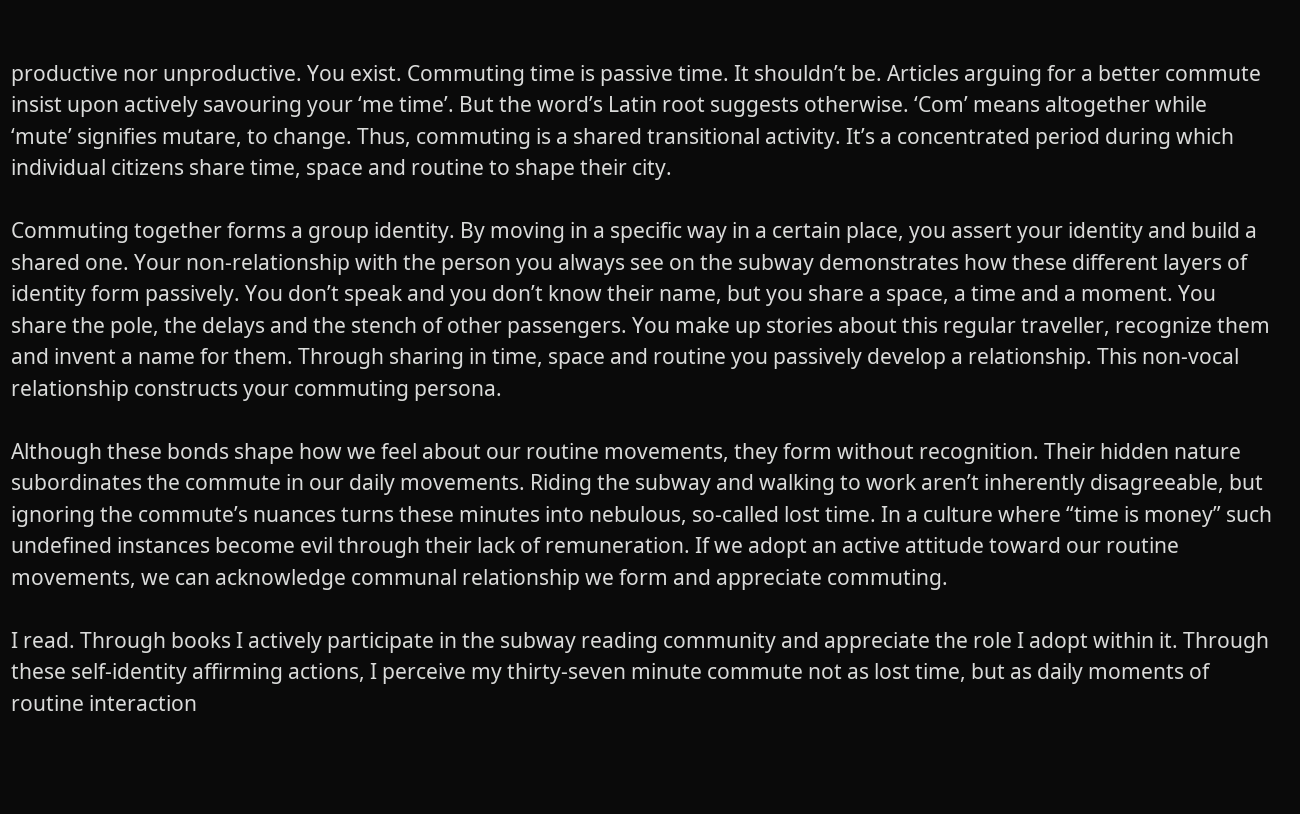productive nor unproductive. You exist. Commuting time is passive time. It shouldn’t be. Articles arguing for a better commute insist upon actively savouring your ‘me time’. But the word’s Latin root suggests otherwise. ‘Com’ means altogether while ‘mute’ signifies mutare, to change. Thus, commuting is a shared transitional activity. It’s a concentrated period during which individual citizens share time, space and routine to shape their city.

Commuting together forms a group identity. By moving in a specific way in a certain place, you assert your identity and build a shared one. Your non-relationship with the person you always see on the subway demonstrates how these different layers of identity form passively. You don’t speak and you don’t know their name, but you share a space, a time and a moment. You share the pole, the delays and the stench of other passengers. You make up stories about this regular traveller, recognize them and invent a name for them. Through sharing in time, space and routine you passively develop a relationship. This non-vocal relationship constructs your commuting persona.

Although these bonds shape how we feel about our routine movements, they form without recognition. Their hidden nature subordinates the commute in our daily movements. Riding the subway and walking to work aren’t inherently disagreeable, but ignoring the commute’s nuances turns these minutes into nebulous, so-called lost time. In a culture where “time is money” such undefined instances become evil through their lack of remuneration. If we adopt an active attitude toward our routine movements, we can acknowledge communal relationship we form and appreciate commuting.

I read. Through books I actively participate in the subway reading community and appreciate the role I adopt within it. Through these self-identity affirming actions, I perceive my thirty-seven minute commute not as lost time, but as daily moments of routine interaction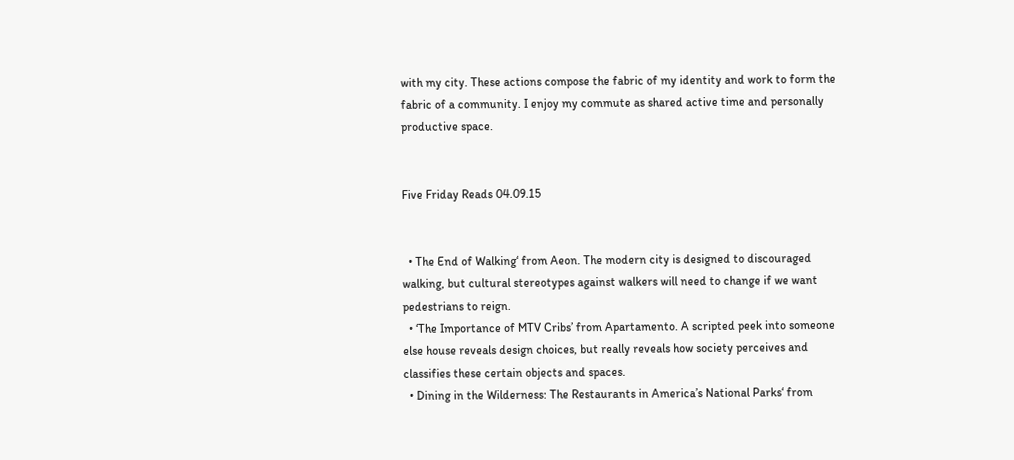with my city. These actions compose the fabric of my identity and work to form the fabric of a community. I enjoy my commute as shared active time and personally productive space.


Five Friday Reads 04.09.15


  • The End of Walking‘ from Aeon. The modern city is designed to discouraged walking, but cultural stereotypes against walkers will need to change if we want pedestrians to reign.
  • ‘The Importance of MTV Cribs’ from Apartamento. A scripted peek into someone else house reveals design choices, but really reveals how society perceives and classifies these certain objects and spaces.
  • Dining in the Wilderness: The Restaurants in America’s National Parks‘ from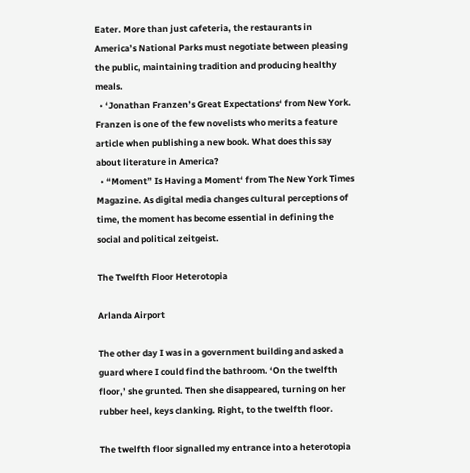Eater. More than just cafeteria, the restaurants in America’s National Parks must negotiate between pleasing the public, maintaining tradition and producing healthy meals.
  • ‘Jonathan Franzen’s Great Expectations‘ from New York. Franzen is one of the few novelists who merits a feature article when publishing a new book. What does this say about literature in America?
  • “Moment” Is Having a Moment‘ from The New York Times Magazine. As digital media changes cultural perceptions of time, the moment has become essential in defining the social and political zeitgeist.

The Twelfth Floor Heterotopia

Arlanda Airport

The other day I was in a government building and asked a guard where I could find the bathroom. ‘On the twelfth floor,’ she grunted. Then she disappeared, turning on her rubber heel, keys clanking. Right, to the twelfth floor.

The twelfth floor signalled my entrance into a heterotopia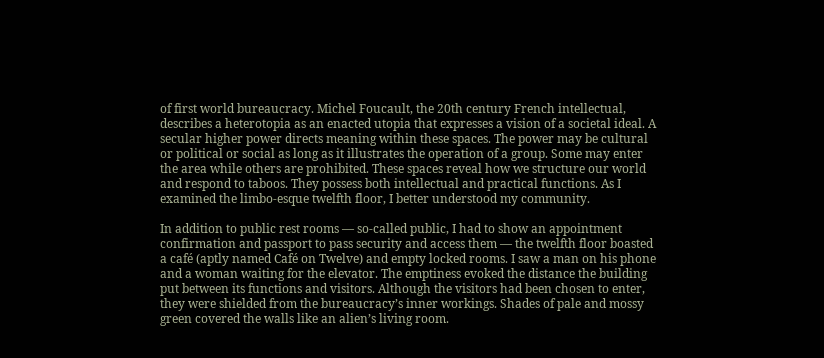of first world bureaucracy. Michel Foucault, the 20th century French intellectual, describes a heterotopia as an enacted utopia that expresses a vision of a societal ideal. A secular higher power directs meaning within these spaces. The power may be cultural or political or social as long as it illustrates the operation of a group. Some may enter the area while others are prohibited. These spaces reveal how we structure our world and respond to taboos. They possess both intellectual and practical functions. As I examined the limbo-esque twelfth floor, I better understood my community.

In addition to public rest rooms — so-called public, I had to show an appointment confirmation and passport to pass security and access them — the twelfth floor boasted a café (aptly named Café on Twelve) and empty locked rooms. I saw a man on his phone and a woman waiting for the elevator. The emptiness evoked the distance the building put between its functions and visitors. Although the visitors had been chosen to enter, they were shielded from the bureaucracy’s inner workings. Shades of pale and mossy green covered the walls like an alien’s living room.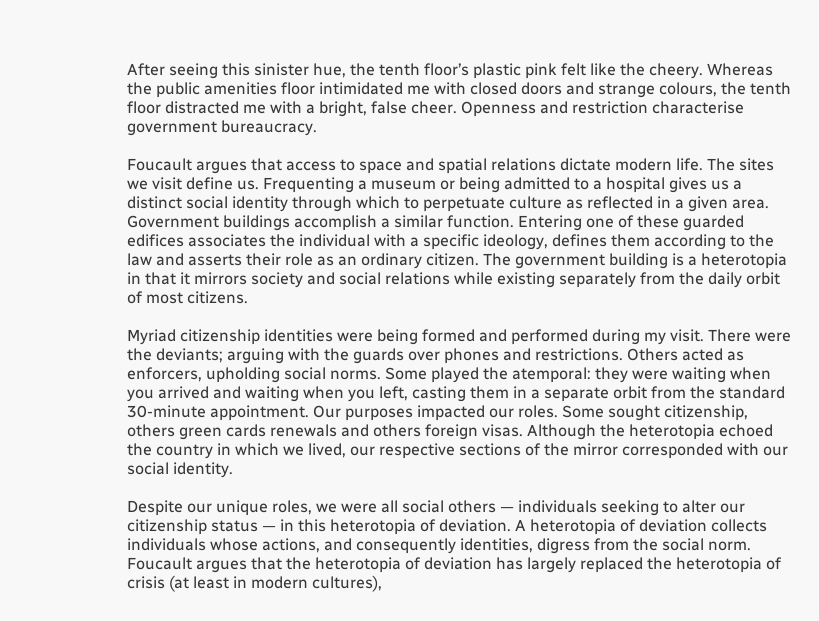After seeing this sinister hue, the tenth floor’s plastic pink felt like the cheery. Whereas the public amenities floor intimidated me with closed doors and strange colours, the tenth floor distracted me with a bright, false cheer. Openness and restriction characterise government bureaucracy.

Foucault argues that access to space and spatial relations dictate modern life. The sites we visit define us. Frequenting a museum or being admitted to a hospital gives us a distinct social identity through which to perpetuate culture as reflected in a given area. Government buildings accomplish a similar function. Entering one of these guarded edifices associates the individual with a specific ideology, defines them according to the law and asserts their role as an ordinary citizen. The government building is a heterotopia in that it mirrors society and social relations while existing separately from the daily orbit of most citizens.

Myriad citizenship identities were being formed and performed during my visit. There were the deviants; arguing with the guards over phones and restrictions. Others acted as enforcers, upholding social norms. Some played the atemporal: they were waiting when you arrived and waiting when you left, casting them in a separate orbit from the standard 30-minute appointment. Our purposes impacted our roles. Some sought citizenship, others green cards renewals and others foreign visas. Although the heterotopia echoed the country in which we lived, our respective sections of the mirror corresponded with our social identity.

Despite our unique roles, we were all social others — individuals seeking to alter our citizenship status — in this heterotopia of deviation. A heterotopia of deviation collects individuals whose actions, and consequently identities, digress from the social norm. Foucault argues that the heterotopia of deviation has largely replaced the heterotopia of crisis (at least in modern cultures),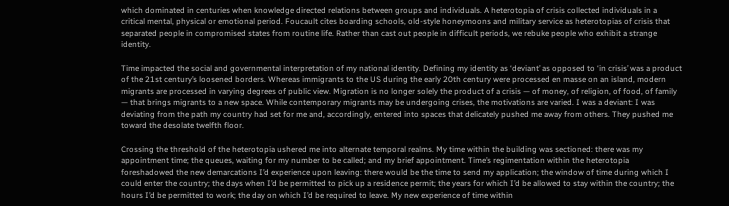which dominated in centuries when knowledge directed relations between groups and individuals. A heterotopia of crisis collected individuals in a critical mental, physical or emotional period. Foucault cites boarding schools, old-style honeymoons and military service as heterotopias of crisis that separated people in compromised states from routine life. Rather than cast out people in difficult periods, we rebuke people who exhibit a strange identity.

Time impacted the social and governmental interpretation of my national identity. Defining my identity as ‘deviant’ as opposed to ‘in crisis’ was a product of the 21st century’s loosened borders. Whereas immigrants to the US during the early 20th century were processed en masse on an island, modern migrants are processed in varying degrees of public view. Migration is no longer solely the product of a crisis — of money, of religion, of food, of family — that brings migrants to a new space. While contemporary migrants may be undergoing crises, the motivations are varied. I was a deviant: I was deviating from the path my country had set for me and, accordingly, entered into spaces that delicately pushed me away from others. They pushed me toward the desolate twelfth floor.

Crossing the threshold of the heterotopia ushered me into alternate temporal realms. My time within the building was sectioned: there was my appointment time; the queues, waiting for my number to be called; and my brief appointment. Time’s regimentation within the heterotopia foreshadowed the new demarcations I’d experience upon leaving: there would be the time to send my application; the window of time during which I could enter the country; the days when I’d be permitted to pick up a residence permit; the years for which I’d be allowed to stay within the country; the hours I’d be permitted to work; the day on which I’d be required to leave. My new experience of time within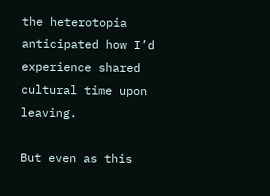the heterotopia anticipated how I’d experience shared cultural time upon leaving.

But even as this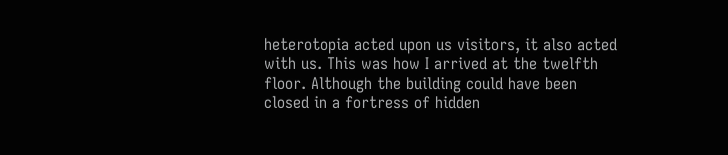heterotopia acted upon us visitors, it also acted with us. This was how I arrived at the twelfth floor. Although the building could have been closed in a fortress of hidden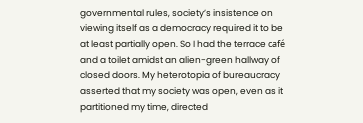governmental rules, society’s insistence on viewing itself as a democracy required it to be at least partially open. So I had the terrace café and a toilet amidst an alien-green hallway of closed doors. My heterotopia of bureaucracy asserted that my society was open, even as it partitioned my time, directed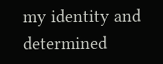my identity and determined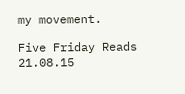my movement.

Five Friday Reads 21.08.15